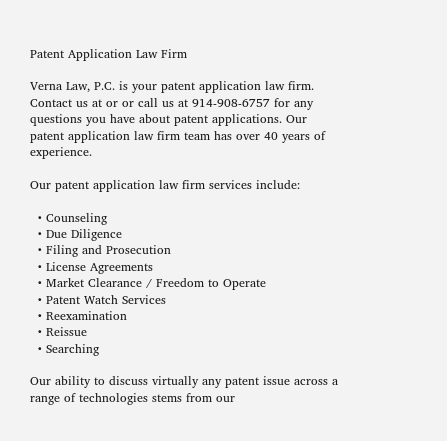Patent Application Law Firm

Verna Law, P.C. is your patent application law firm.  Contact us at or or call us at 914-908-6757 for any questions you have about patent applications. Our patent application law firm team has over 40 years of experience.

Our patent application law firm services include:

  • Counseling
  • Due Diligence
  • Filing and Prosecution
  • License Agreements
  • Market Clearance / Freedom to Operate
  • Patent Watch Services
  • Reexamination
  • Reissue
  • Searching

Our ability to discuss virtually any patent issue across a range of technologies stems from our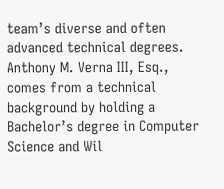team’s diverse and often advanced technical degrees. Anthony M. Verna III, Esq., comes from a technical background by holding a Bachelor’s degree in Computer Science and Wil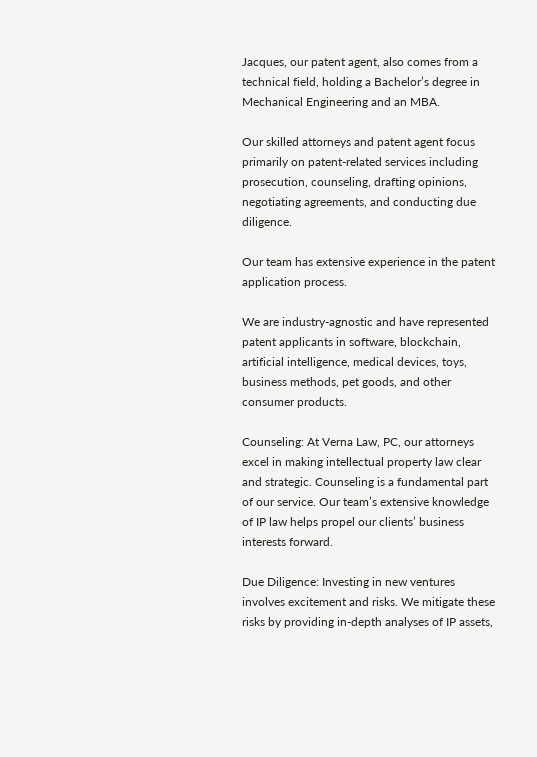Jacques, our patent agent, also comes from a technical field, holding a Bachelor’s degree in Mechanical Engineering and an MBA.

Our skilled attorneys and patent agent focus primarily on patent-related services including prosecution, counseling, drafting opinions, negotiating agreements, and conducting due diligence.

Our team has extensive experience in the patent application process.

We are industry-agnostic and have represented patent applicants in software, blockchain, artificial intelligence, medical devices, toys, business methods, pet goods, and other consumer products.

Counseling: At Verna Law, PC, our attorneys excel in making intellectual property law clear and strategic. Counseling is a fundamental part of our service. Our team’s extensive knowledge of IP law helps propel our clients’ business interests forward.

Due Diligence: Investing in new ventures involves excitement and risks. We mitigate these risks by providing in-depth analyses of IP assets,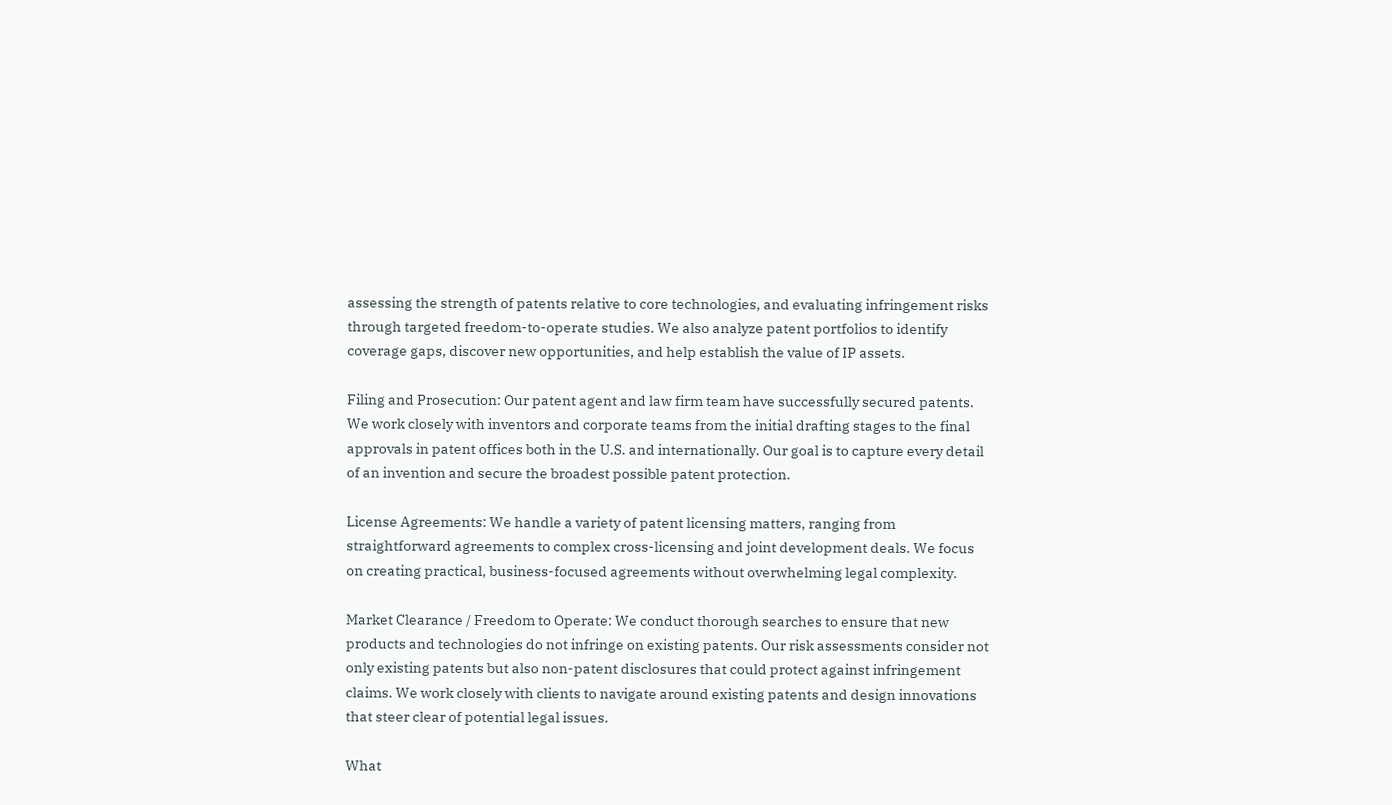assessing the strength of patents relative to core technologies, and evaluating infringement risks through targeted freedom-to-operate studies. We also analyze patent portfolios to identify coverage gaps, discover new opportunities, and help establish the value of IP assets.

Filing and Prosecution: Our patent agent and law firm team have successfully secured patents. We work closely with inventors and corporate teams from the initial drafting stages to the final approvals in patent offices both in the U.S. and internationally. Our goal is to capture every detail of an invention and secure the broadest possible patent protection.

License Agreements: We handle a variety of patent licensing matters, ranging from straightforward agreements to complex cross-licensing and joint development deals. We focus on creating practical, business-focused agreements without overwhelming legal complexity.

Market Clearance / Freedom to Operate: We conduct thorough searches to ensure that new products and technologies do not infringe on existing patents. Our risk assessments consider not only existing patents but also non-patent disclosures that could protect against infringement claims. We work closely with clients to navigate around existing patents and design innovations that steer clear of potential legal issues.

What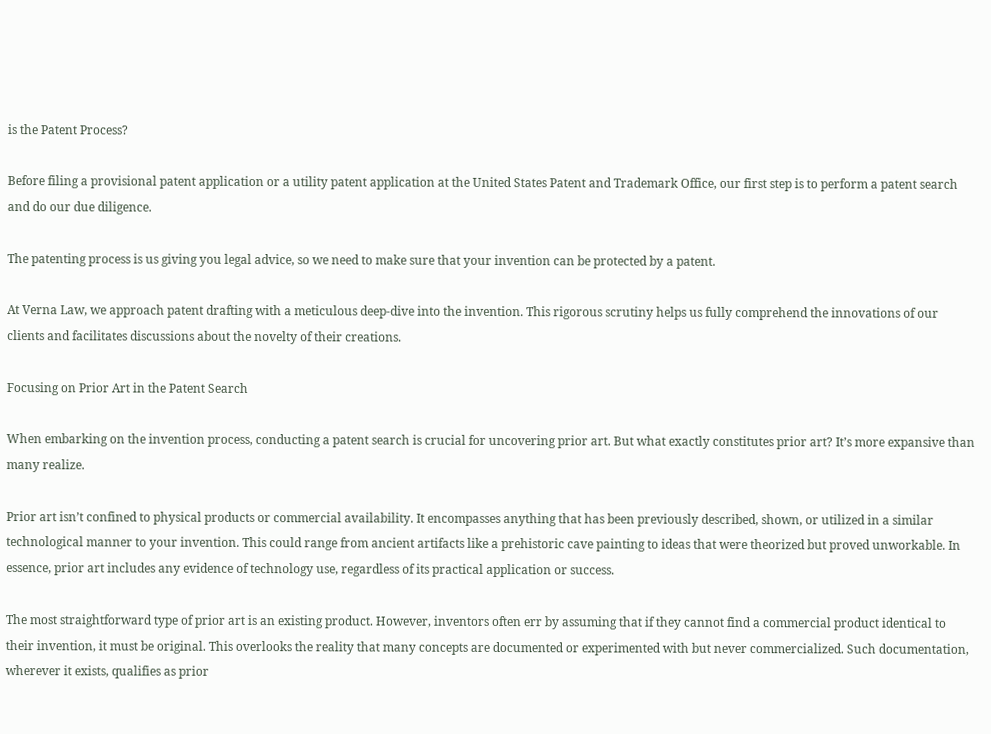is the Patent Process?

Before filing a provisional patent application or a utility patent application at the United States Patent and Trademark Office, our first step is to perform a patent search and do our due diligence.

The patenting process is us giving you legal advice, so we need to make sure that your invention can be protected by a patent.

At Verna Law, we approach patent drafting with a meticulous deep-dive into the invention. This rigorous scrutiny helps us fully comprehend the innovations of our clients and facilitates discussions about the novelty of their creations.

Focusing on Prior Art in the Patent Search

When embarking on the invention process, conducting a patent search is crucial for uncovering prior art. But what exactly constitutes prior art? It’s more expansive than many realize.

Prior art isn’t confined to physical products or commercial availability. It encompasses anything that has been previously described, shown, or utilized in a similar technological manner to your invention. This could range from ancient artifacts like a prehistoric cave painting to ideas that were theorized but proved unworkable. In essence, prior art includes any evidence of technology use, regardless of its practical application or success.

The most straightforward type of prior art is an existing product. However, inventors often err by assuming that if they cannot find a commercial product identical to their invention, it must be original. This overlooks the reality that many concepts are documented or experimented with but never commercialized. Such documentation, wherever it exists, qualifies as prior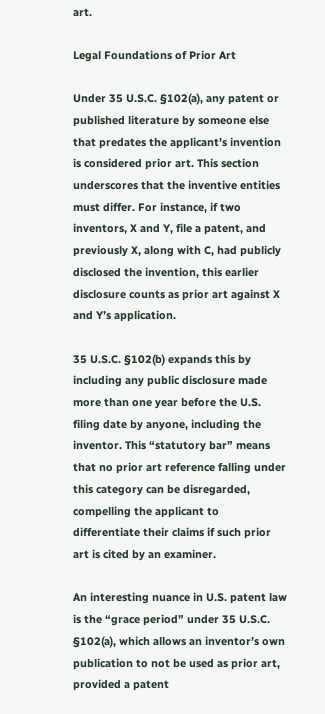art.

Legal Foundations of Prior Art

Under 35 U.S.C. §102(a), any patent or published literature by someone else that predates the applicant’s invention is considered prior art. This section underscores that the inventive entities must differ. For instance, if two inventors, X and Y, file a patent, and previously X, along with C, had publicly disclosed the invention, this earlier disclosure counts as prior art against X and Y’s application.

35 U.S.C. §102(b) expands this by including any public disclosure made more than one year before the U.S. filing date by anyone, including the inventor. This “statutory bar” means that no prior art reference falling under this category can be disregarded, compelling the applicant to differentiate their claims if such prior art is cited by an examiner.

An interesting nuance in U.S. patent law is the “grace period” under 35 U.S.C. §102(a), which allows an inventor’s own publication to not be used as prior art, provided a patent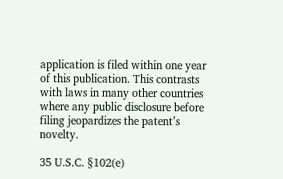application is filed within one year of this publication. This contrasts with laws in many other countries where any public disclosure before filing jeopardizes the patent’s novelty.

35 U.S.C. §102(e)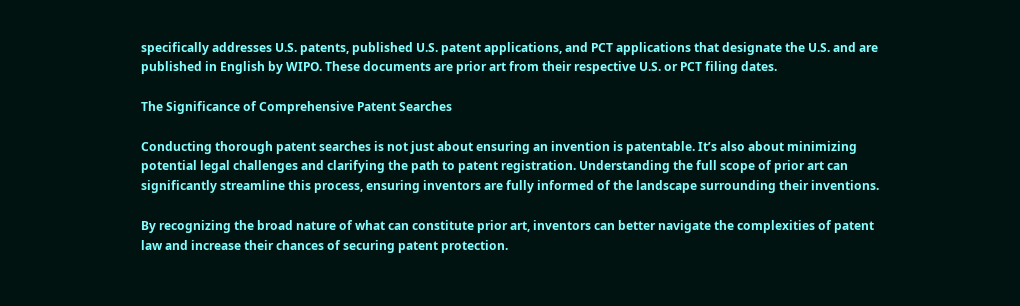specifically addresses U.S. patents, published U.S. patent applications, and PCT applications that designate the U.S. and are published in English by WIPO. These documents are prior art from their respective U.S. or PCT filing dates.

The Significance of Comprehensive Patent Searches

Conducting thorough patent searches is not just about ensuring an invention is patentable. It’s also about minimizing potential legal challenges and clarifying the path to patent registration. Understanding the full scope of prior art can significantly streamline this process, ensuring inventors are fully informed of the landscape surrounding their inventions.

By recognizing the broad nature of what can constitute prior art, inventors can better navigate the complexities of patent law and increase their chances of securing patent protection.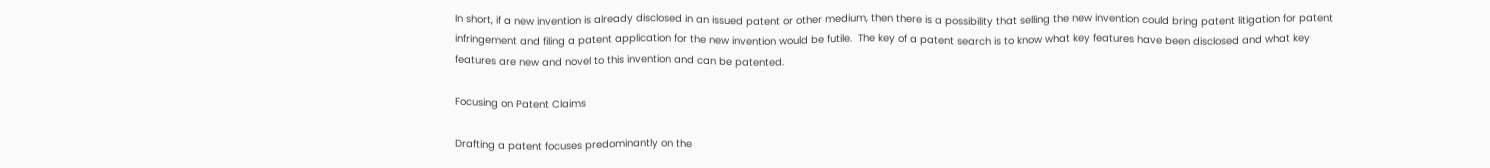In short, if a new invention is already disclosed in an issued patent or other medium, then there is a possibility that selling the new invention could bring patent litigation for patent infringement and filing a patent application for the new invention would be futile.  The key of a patent search is to know what key features have been disclosed and what key features are new and novel to this invention and can be patented.

Focusing on Patent Claims

Drafting a patent focuses predominantly on the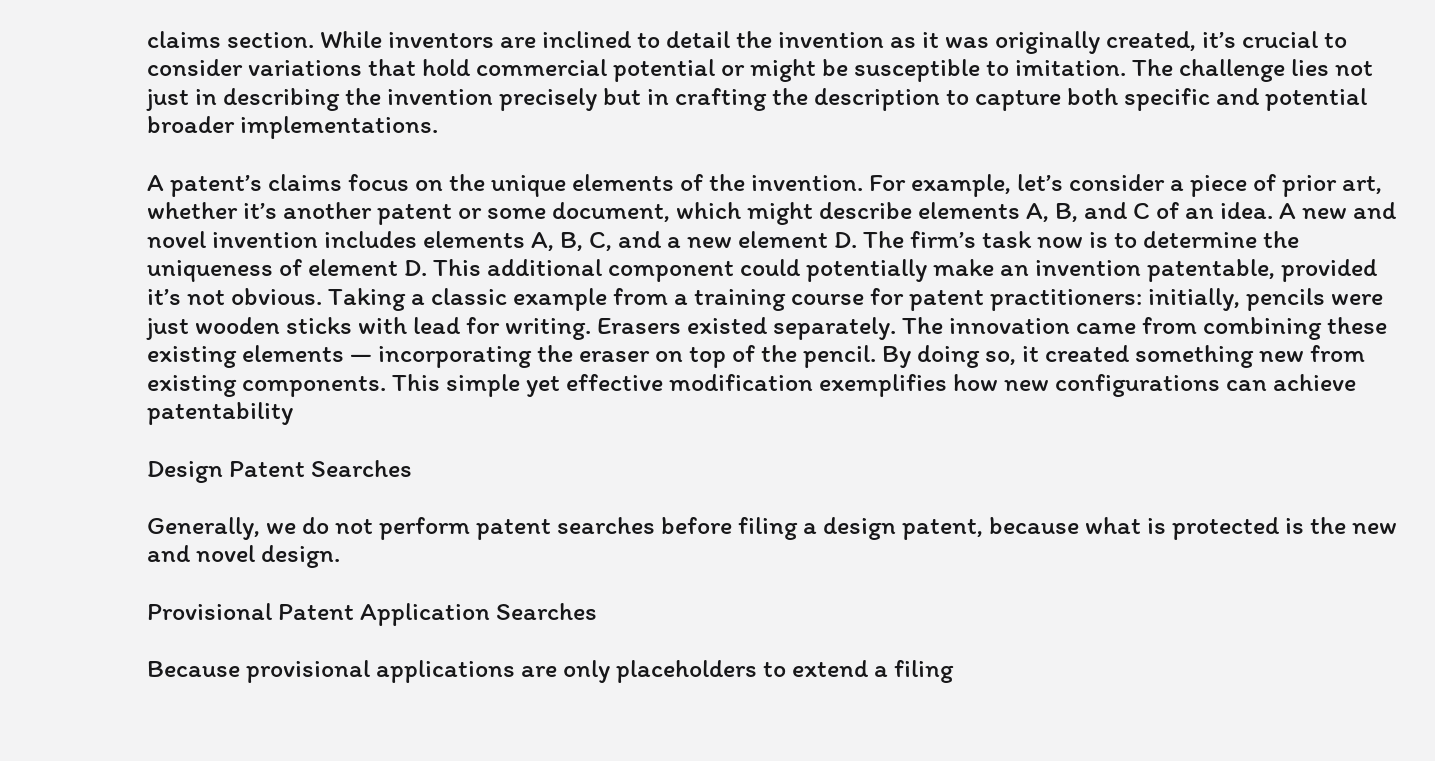claims section. While inventors are inclined to detail the invention as it was originally created, it’s crucial to consider variations that hold commercial potential or might be susceptible to imitation. The challenge lies not just in describing the invention precisely but in crafting the description to capture both specific and potential broader implementations.

A patent’s claims focus on the unique elements of the invention. For example, let’s consider a piece of prior art, whether it’s another patent or some document, which might describe elements A, B, and C of an idea. A new and novel invention includes elements A, B, C, and a new element D. The firm’s task now is to determine the uniqueness of element D. This additional component could potentially make an invention patentable, provided it’s not obvious. Taking a classic example from a training course for patent practitioners: initially, pencils were just wooden sticks with lead for writing. Erasers existed separately. The innovation came from combining these existing elements — incorporating the eraser on top of the pencil. By doing so, it created something new from existing components. This simple yet effective modification exemplifies how new configurations can achieve patentability

Design Patent Searches

Generally, we do not perform patent searches before filing a design patent, because what is protected is the new and novel design.

Provisional Patent Application Searches

Because provisional applications are only placeholders to extend a filing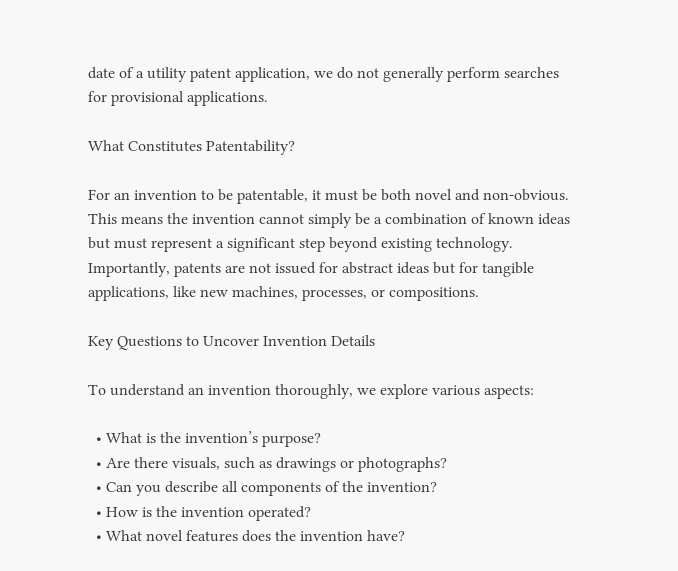date of a utility patent application, we do not generally perform searches for provisional applications.

What Constitutes Patentability?

For an invention to be patentable, it must be both novel and non-obvious. This means the invention cannot simply be a combination of known ideas but must represent a significant step beyond existing technology. Importantly, patents are not issued for abstract ideas but for tangible applications, like new machines, processes, or compositions.

Key Questions to Uncover Invention Details

To understand an invention thoroughly, we explore various aspects:

  • What is the invention’s purpose?
  • Are there visuals, such as drawings or photographs?
  • Can you describe all components of the invention?
  • How is the invention operated?
  • What novel features does the invention have?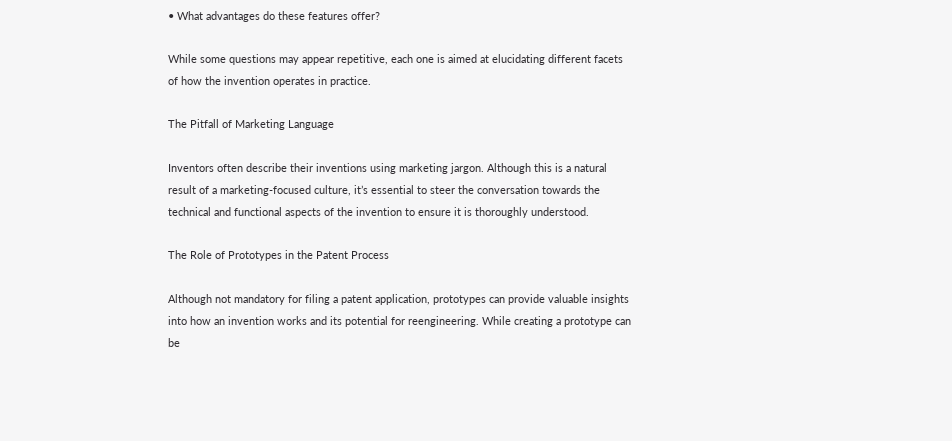• What advantages do these features offer?

While some questions may appear repetitive, each one is aimed at elucidating different facets of how the invention operates in practice.

The Pitfall of Marketing Language

Inventors often describe their inventions using marketing jargon. Although this is a natural result of a marketing-focused culture, it’s essential to steer the conversation towards the technical and functional aspects of the invention to ensure it is thoroughly understood.

The Role of Prototypes in the Patent Process

Although not mandatory for filing a patent application, prototypes can provide valuable insights into how an invention works and its potential for reengineering. While creating a prototype can be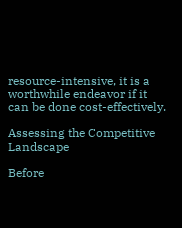resource-intensive, it is a worthwhile endeavor if it can be done cost-effectively.

Assessing the Competitive Landscape

Before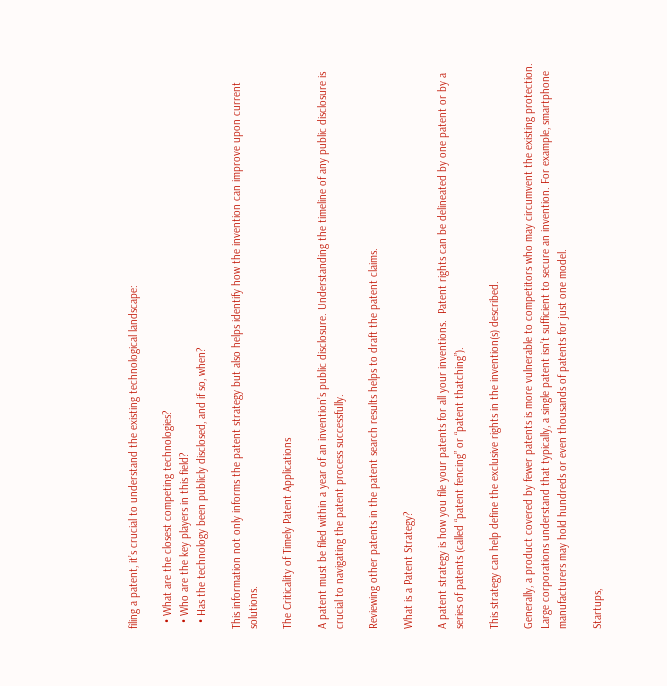filing a patent, it’s crucial to understand the existing technological landscape:

  • What are the closest competing technologies?
  • Who are the key players in this field?
  • Has the technology been publicly disclosed, and if so, when?

This information not only informs the patent strategy but also helps identify how the invention can improve upon current solutions.

The Criticality of Timely Patent Applications

A patent must be filed within a year of an invention’s public disclosure. Understanding the timeline of any public disclosure is crucial to navigating the patent process successfully.

Reviewing other patents in the patent search results helps to draft the patent claims.

What is a Patent Strategy?

A patent strategy is how you file your patents for all your inventions.  Patent rights can be delineated by one patent or by a series of patents (called “patent fencing” or “patent thatching”).

This strategy can help define the exclusive rights in the invention(s) described.

Generally, a product covered by fewer patents is more vulnerable to competitors who may circumvent the existing protection. Large corporations understand that typically, a single patent isn’t sufficient to secure an invention. For example, smartphone manufacturers may hold hundreds or even thousands of patents for just one model.

Startups,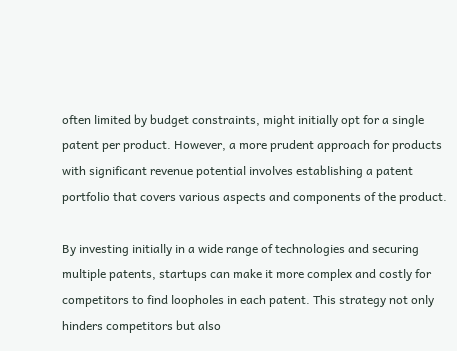often limited by budget constraints, might initially opt for a single patent per product. However, a more prudent approach for products with significant revenue potential involves establishing a patent portfolio that covers various aspects and components of the product.

By investing initially in a wide range of technologies and securing multiple patents, startups can make it more complex and costly for competitors to find loopholes in each patent. This strategy not only hinders competitors but also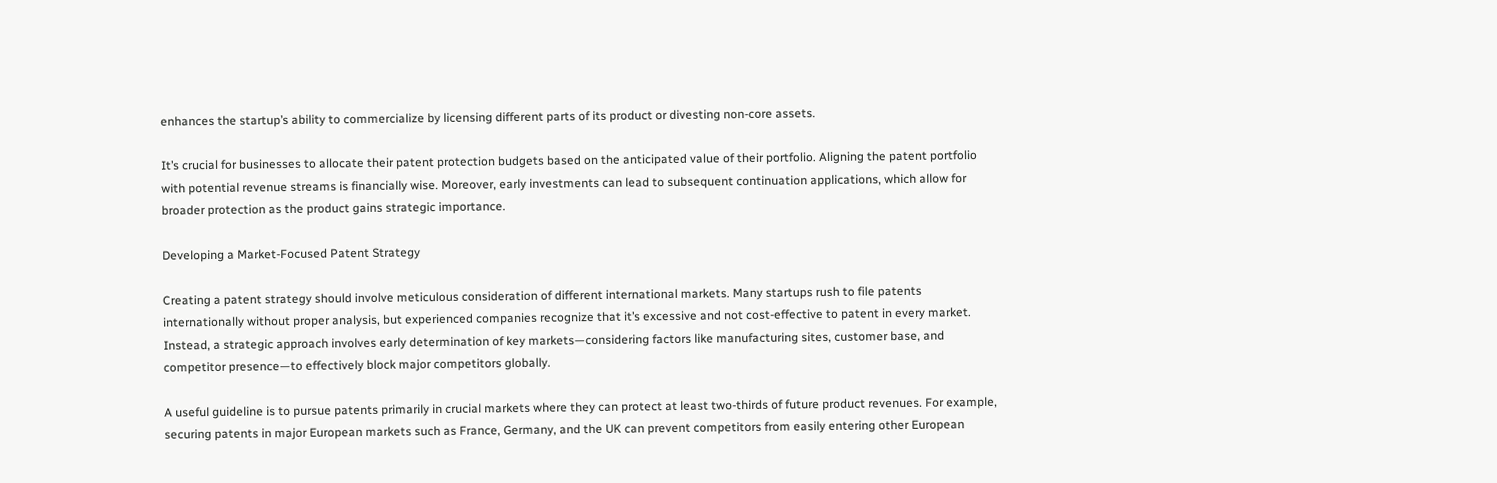enhances the startup’s ability to commercialize by licensing different parts of its product or divesting non-core assets.

It’s crucial for businesses to allocate their patent protection budgets based on the anticipated value of their portfolio. Aligning the patent portfolio with potential revenue streams is financially wise. Moreover, early investments can lead to subsequent continuation applications, which allow for broader protection as the product gains strategic importance.

Developing a Market-Focused Patent Strategy

Creating a patent strategy should involve meticulous consideration of different international markets. Many startups rush to file patents internationally without proper analysis, but experienced companies recognize that it’s excessive and not cost-effective to patent in every market. Instead, a strategic approach involves early determination of key markets—considering factors like manufacturing sites, customer base, and competitor presence—to effectively block major competitors globally.

A useful guideline is to pursue patents primarily in crucial markets where they can protect at least two-thirds of future product revenues. For example, securing patents in major European markets such as France, Germany, and the UK can prevent competitors from easily entering other European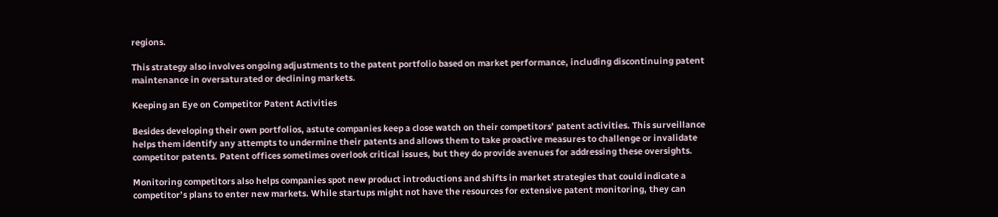regions.

This strategy also involves ongoing adjustments to the patent portfolio based on market performance, including discontinuing patent maintenance in oversaturated or declining markets.

Keeping an Eye on Competitor Patent Activities

Besides developing their own portfolios, astute companies keep a close watch on their competitors’ patent activities. This surveillance helps them identify any attempts to undermine their patents and allows them to take proactive measures to challenge or invalidate competitor patents. Patent offices sometimes overlook critical issues, but they do provide avenues for addressing these oversights.

Monitoring competitors also helps companies spot new product introductions and shifts in market strategies that could indicate a competitor’s plans to enter new markets. While startups might not have the resources for extensive patent monitoring, they can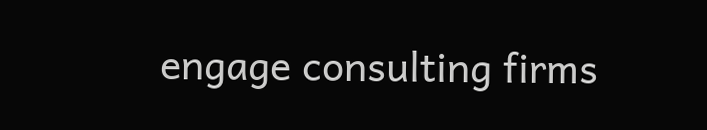engage consulting firms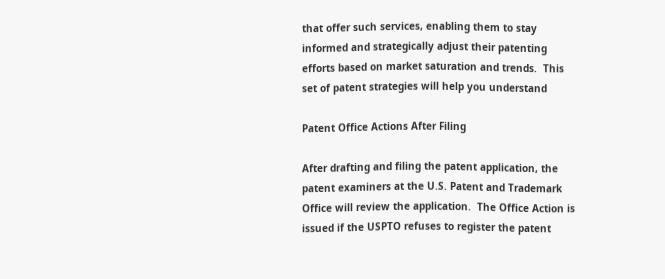that offer such services, enabling them to stay informed and strategically adjust their patenting efforts based on market saturation and trends.  This set of patent strategies will help you understand

Patent Office Actions After Filing

After drafting and filing the patent application, the patent examiners at the U.S. Patent and Trademark Office will review the application.  The Office Action is issued if the USPTO refuses to register the patent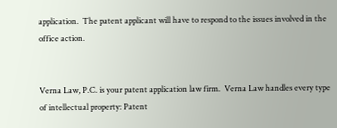application.  The patent applicant will have to respond to the issues involved in the office action.


Verna Law, P.C. is your patent application law firm.  Verna Law handles every type of intellectual property: Patent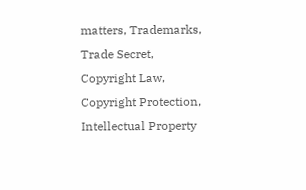matters, Trademarks, Trade Secret, Copyright Law, Copyright Protection, Intellectual Property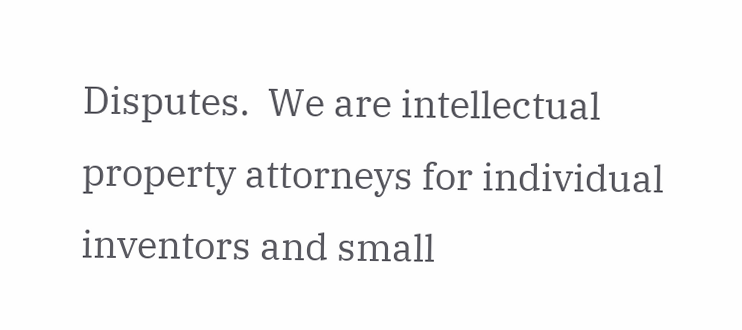Disputes.  We are intellectual property attorneys for individual inventors and small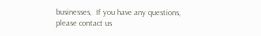businesses,  If you have any questions, please contact us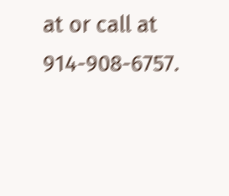at or call at 914-908-6757.